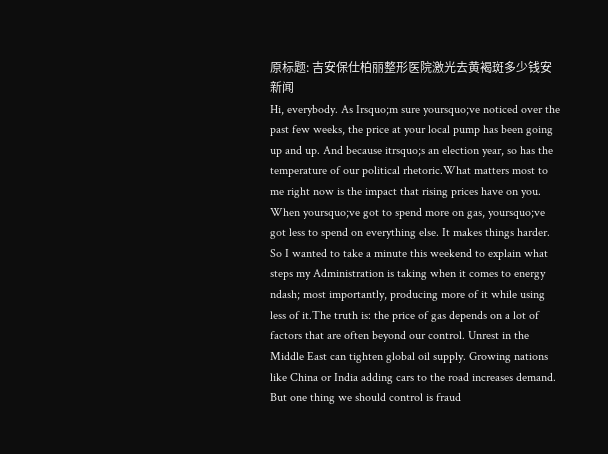原标题: 吉安保仕柏丽整形医院激光去黄褐斑多少钱安新闻
Hi, everybody. As Irsquo;m sure yoursquo;ve noticed over the past few weeks, the price at your local pump has been going up and up. And because itrsquo;s an election year, so has the temperature of our political rhetoric.What matters most to me right now is the impact that rising prices have on you. When yoursquo;ve got to spend more on gas, yoursquo;ve got less to spend on everything else. It makes things harder. So I wanted to take a minute this weekend to explain what steps my Administration is taking when it comes to energy ndash; most importantly, producing more of it while using less of it.The truth is: the price of gas depends on a lot of factors that are often beyond our control. Unrest in the Middle East can tighten global oil supply. Growing nations like China or India adding cars to the road increases demand. But one thing we should control is fraud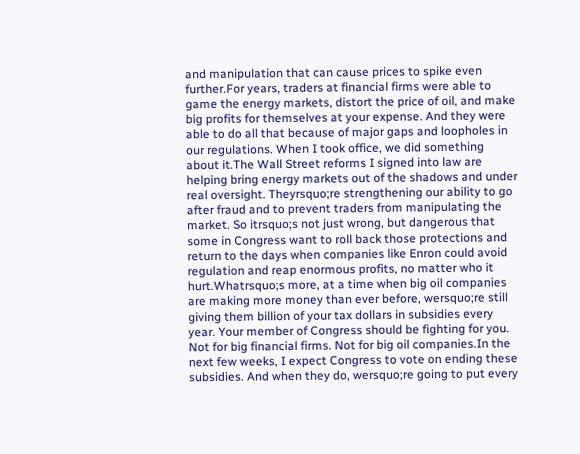and manipulation that can cause prices to spike even further.For years, traders at financial firms were able to game the energy markets, distort the price of oil, and make big profits for themselves at your expense. And they were able to do all that because of major gaps and loopholes in our regulations. When I took office, we did something about it.The Wall Street reforms I signed into law are helping bring energy markets out of the shadows and under real oversight. Theyrsquo;re strengthening our ability to go after fraud and to prevent traders from manipulating the market. So itrsquo;s not just wrong, but dangerous that some in Congress want to roll back those protections and return to the days when companies like Enron could avoid regulation and reap enormous profits, no matter who it hurt.Whatrsquo;s more, at a time when big oil companies are making more money than ever before, wersquo;re still giving them billion of your tax dollars in subsidies every year. Your member of Congress should be fighting for you. Not for big financial firms. Not for big oil companies.In the next few weeks, I expect Congress to vote on ending these subsidies. And when they do, wersquo;re going to put every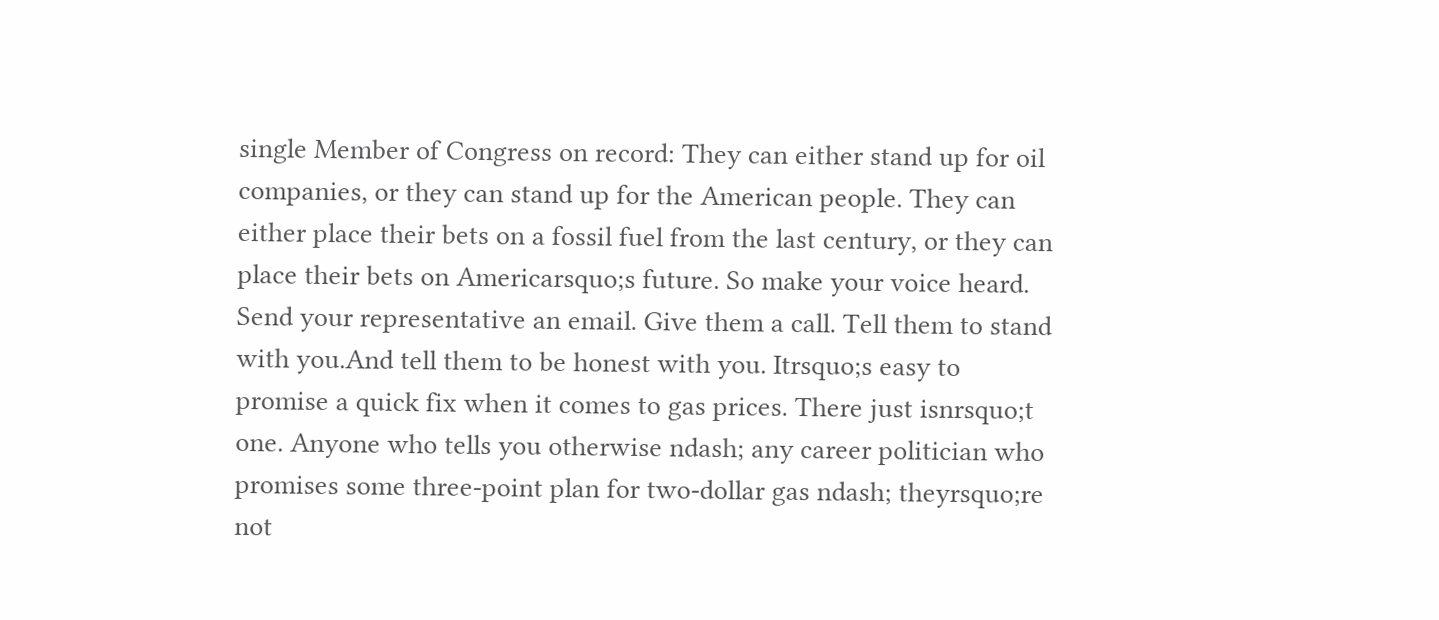single Member of Congress on record: They can either stand up for oil companies, or they can stand up for the American people. They can either place their bets on a fossil fuel from the last century, or they can place their bets on Americarsquo;s future. So make your voice heard. Send your representative an email. Give them a call. Tell them to stand with you.And tell them to be honest with you. Itrsquo;s easy to promise a quick fix when it comes to gas prices. There just isnrsquo;t one. Anyone who tells you otherwise ndash; any career politician who promises some three-point plan for two-dollar gas ndash; theyrsquo;re not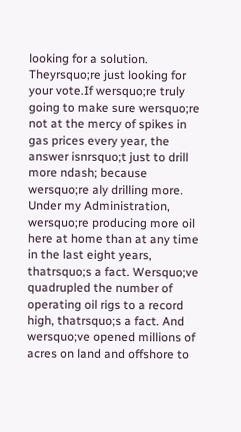looking for a solution. Theyrsquo;re just looking for your vote.If wersquo;re truly going to make sure wersquo;re not at the mercy of spikes in gas prices every year, the answer isnrsquo;t just to drill more ndash; because wersquo;re aly drilling more. Under my Administration, wersquo;re producing more oil here at home than at any time in the last eight years, thatrsquo;s a fact. Wersquo;ve quadrupled the number of operating oil rigs to a record high, thatrsquo;s a fact. And wersquo;ve opened millions of acres on land and offshore to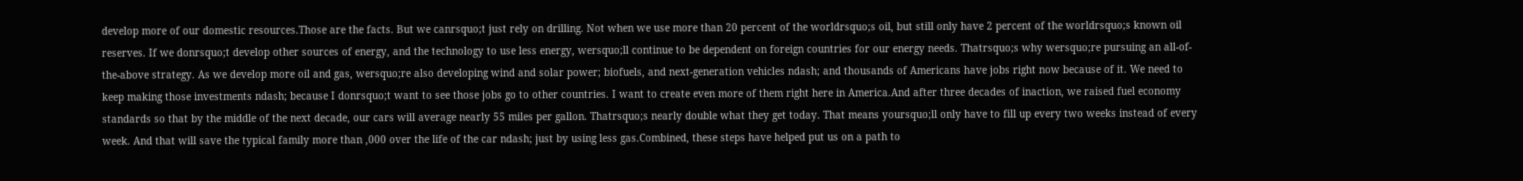develop more of our domestic resources.Those are the facts. But we canrsquo;t just rely on drilling. Not when we use more than 20 percent of the worldrsquo;s oil, but still only have 2 percent of the worldrsquo;s known oil reserves. If we donrsquo;t develop other sources of energy, and the technology to use less energy, wersquo;ll continue to be dependent on foreign countries for our energy needs. Thatrsquo;s why wersquo;re pursuing an all-of-the-above strategy. As we develop more oil and gas, wersquo;re also developing wind and solar power; biofuels, and next-generation vehicles ndash; and thousands of Americans have jobs right now because of it. We need to keep making those investments ndash; because I donrsquo;t want to see those jobs go to other countries. I want to create even more of them right here in America.And after three decades of inaction, we raised fuel economy standards so that by the middle of the next decade, our cars will average nearly 55 miles per gallon. Thatrsquo;s nearly double what they get today. That means yoursquo;ll only have to fill up every two weeks instead of every week. And that will save the typical family more than ,000 over the life of the car ndash; just by using less gas.Combined, these steps have helped put us on a path to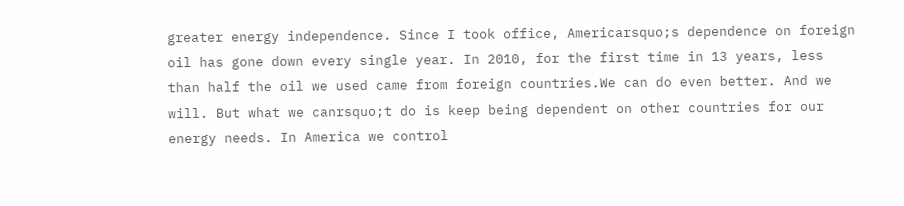greater energy independence. Since I took office, Americarsquo;s dependence on foreign oil has gone down every single year. In 2010, for the first time in 13 years, less than half the oil we used came from foreign countries.We can do even better. And we will. But what we canrsquo;t do is keep being dependent on other countries for our energy needs. In America we control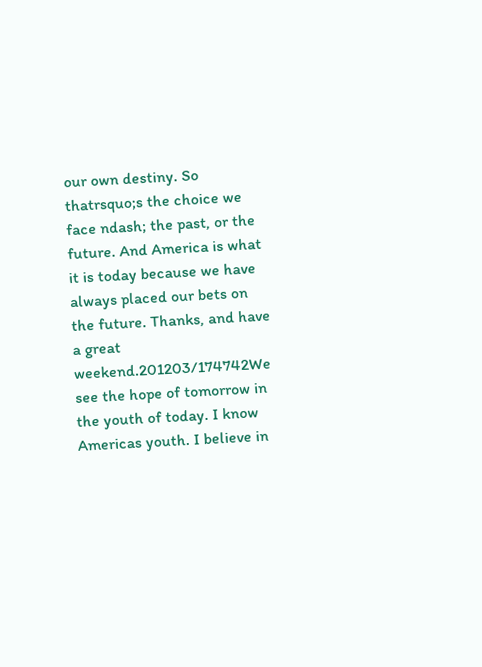our own destiny. So thatrsquo;s the choice we face ndash; the past, or the future. And America is what it is today because we have always placed our bets on the future. Thanks, and have a great weekend.201203/174742We see the hope of tomorrow in the youth of today. I know Americas youth. I believe in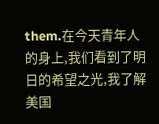them.在今天青年人的身上,我们看到了明日的希望之光,我了解美国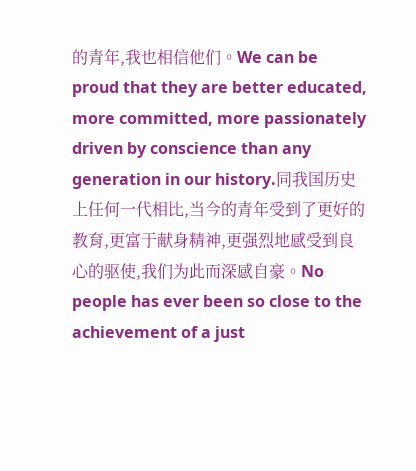的青年,我也相信他们。We can be proud that they are better educated, more committed, more passionately driven by conscience than any generation in our history.同我国历史上任何一代相比,当今的青年受到了更好的教育,更富于献身精神,更强烈地感受到良心的驱使,我们为此而深感自豪。No people has ever been so close to the achievement of a just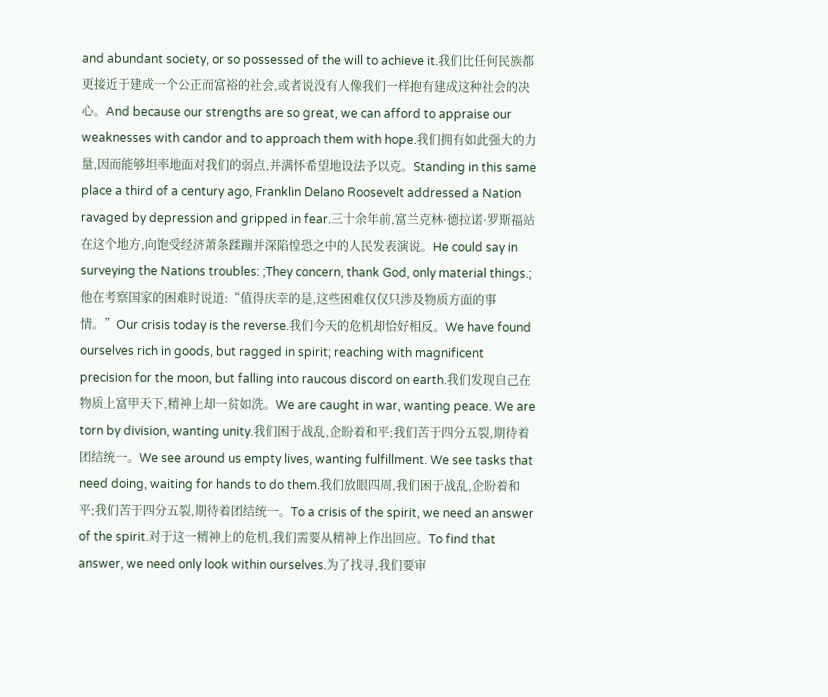and abundant society, or so possessed of the will to achieve it.我们比任何民族都更接近于建成一个公正而富裕的社会,或者说没有人像我们一样抱有建成这种社会的决心。And because our strengths are so great, we can afford to appraise our weaknesses with candor and to approach them with hope.我们拥有如此强大的力量,因而能够坦率地面对我们的弱点,并满怀希望地设法予以克。Standing in this same place a third of a century ago, Franklin Delano Roosevelt addressed a Nation ravaged by depression and gripped in fear.三十余年前,富兰克林·德拉诺·罗斯福站在这个地方,向饱受经济萧条蹂蹦并深陷惶恐之中的人民发表演说。He could say in surveying the Nations troubles: ;They concern, thank God, only material things.;他在考察国家的困难时说道:“值得庆幸的是,这些困难仅仅只涉及物质方面的事情。”Our crisis today is the reverse.我们今天的危机却恰好相反。We have found ourselves rich in goods, but ragged in spirit; reaching with magnificent precision for the moon, but falling into raucous discord on earth.我们发现自己在物质上富甲天下,精神上却一贫如洗。We are caught in war, wanting peace. We are torn by division, wanting unity.我们困于战乱,企盼着和平;我们苦于四分五裂,期待着团结统一。We see around us empty lives, wanting fulfillment. We see tasks that need doing, waiting for hands to do them.我们放眼四周,我们困于战乱,企盼着和平;我们苦于四分五裂,期待着团结统一。To a crisis of the spirit, we need an answer of the spirit.对于这一精神上的危机,我们需要从精神上作出回应。To find that answer, we need only look within ourselves.为了找寻,我们要审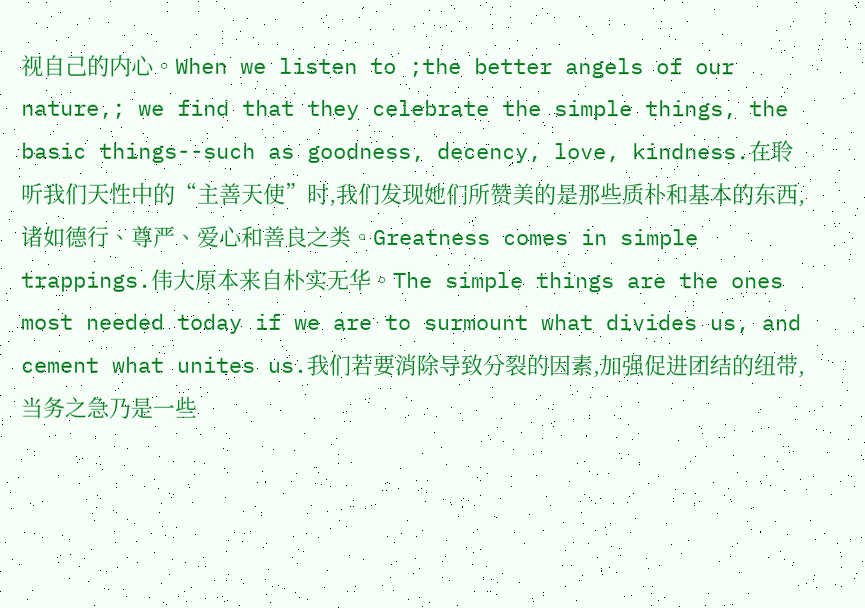视自己的内心。When we listen to ;the better angels of our nature,; we find that they celebrate the simple things, the basic things--such as goodness, decency, love, kindness.在聆听我们天性中的“主善天使”时,我们发现她们所赞美的是那些质朴和基本的东西,诸如德行、尊严、爱心和善良之类。Greatness comes in simple trappings.伟大原本来自朴实无华。The simple things are the ones most needed today if we are to surmount what divides us, and cement what unites us.我们若要消除导致分裂的因素,加强促进团结的纽带,当务之急乃是一些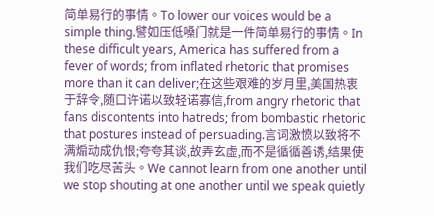简单易行的事情。To lower our voices would be a simple thing.譬如压低嗓门就是一件简单易行的事情。In these difficult years, America has suffered from a fever of words; from inflated rhetoric that promises more than it can deliver;在这些艰难的岁月里,美国热衷于辞令,随口许诺以致轻诺寡信,from angry rhetoric that fans discontents into hatreds; from bombastic rhetoric that postures instead of persuading.言词激愤以致将不满煽动成仇恨;夸夸其谈,故弄玄虚,而不是循循善诱,结果使我们吃尽苦头。We cannot learn from one another until we stop shouting at one another until we speak quietly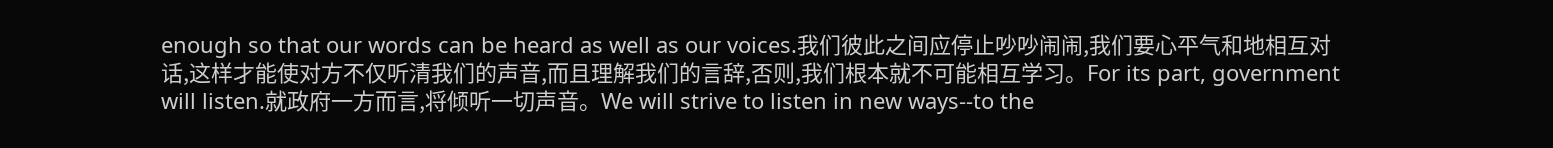enough so that our words can be heard as well as our voices.我们彼此之间应停止吵吵闹闹,我们要心平气和地相互对话,这样才能使对方不仅听清我们的声音,而且理解我们的言辞,否则,我们根本就不可能相互学习。For its part, government will listen.就政府一方而言,将倾听一切声音。We will strive to listen in new ways--to the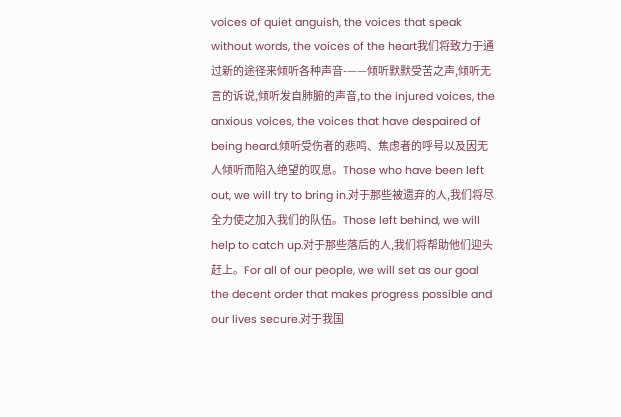voices of quiet anguish, the voices that speak without words, the voices of the heart我们将致力于通过新的途径来倾听各种声音-——倾听默默受苦之声,倾听无言的诉说,倾听发自肺腑的声音,to the injured voices, the anxious voices, the voices that have despaired of being heard.倾听受伤者的悲鸣、焦虑者的呼号以及因无人倾听而陷入绝望的叹息。Those who have been left out, we will try to bring in.对于那些被遗弃的人,我们将尽全力使之加入我们的队伍。Those left behind, we will help to catch up.对于那些落后的人,我们将帮助他们迎头赶上。For all of our people, we will set as our goal the decent order that makes progress possible and our lives secure.对于我国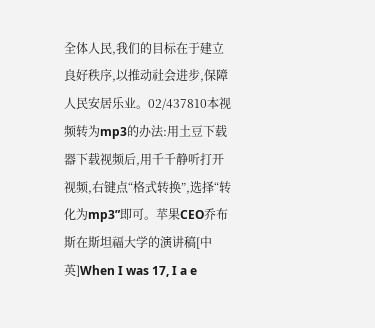全体人民,我们的目标在于建立良好秩序,以推动社会进步,保障人民安居乐业。02/437810本视频转为mp3的办法:用土豆下载器下载视频后,用千千静听打开视频,右键点“格式转换”,选择“转化为mp3”即可。苹果CEO乔布斯在斯坦福大学的演讲稿[中英]When I was 17, I a e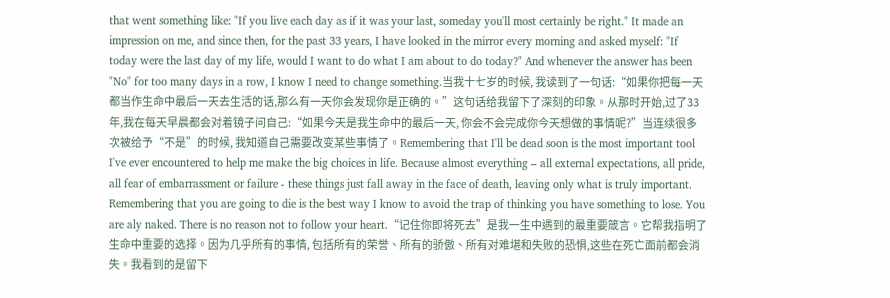that went something like: "If you live each day as if it was your last, someday you'll most certainly be right." It made an impression on me, and since then, for the past 33 years, I have looked in the mirror every morning and asked myself: "If today were the last day of my life, would I want to do what I am about to do today?" And whenever the answer has been "No" for too many days in a row, I know I need to change something.当我十七岁的时候, 我读到了一句话:“如果你把每一天都当作生命中最后一天去生活的话,那么有一天你会发现你是正确的。”这句话给我留下了深刻的印象。从那时开始,过了33年,我在每天早晨都会对着镜子问自己:“如果今天是我生命中的最后一天, 你会不会完成你今天想做的事情呢?”当连续很多次被给予“不是”的时候, 我知道自己需要改变某些事情了。Remembering that I'll be dead soon is the most important tool I've ever encountered to help me make the big choices in life. Because almost everything – all external expectations, all pride, all fear of embarrassment or failure - these things just fall away in the face of death, leaving only what is truly important. Remembering that you are going to die is the best way I know to avoid the trap of thinking you have something to lose. You are aly naked. There is no reason not to follow your heart.“记住你即将死去”是我一生中遇到的最重要箴言。它帮我指明了生命中重要的选择。因为几乎所有的事情, 包括所有的荣誉、所有的骄傲、所有对难堪和失败的恐惧,这些在死亡面前都会消失。我看到的是留下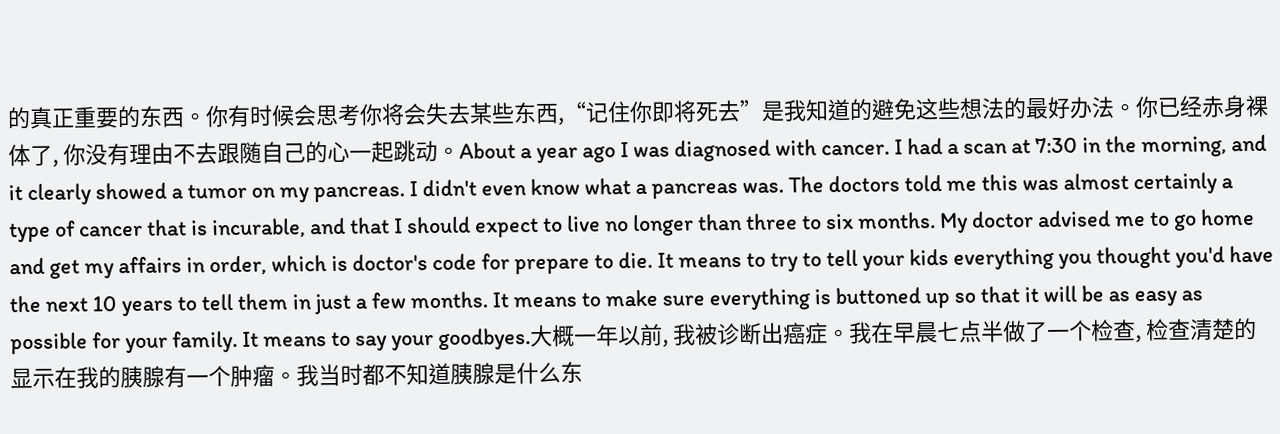的真正重要的东西。你有时候会思考你将会失去某些东西,“记住你即将死去”是我知道的避免这些想法的最好办法。你已经赤身裸体了, 你没有理由不去跟随自己的心一起跳动。About a year ago I was diagnosed with cancer. I had a scan at 7:30 in the morning, and it clearly showed a tumor on my pancreas. I didn't even know what a pancreas was. The doctors told me this was almost certainly a type of cancer that is incurable, and that I should expect to live no longer than three to six months. My doctor advised me to go home and get my affairs in order, which is doctor's code for prepare to die. It means to try to tell your kids everything you thought you'd have the next 10 years to tell them in just a few months. It means to make sure everything is buttoned up so that it will be as easy as possible for your family. It means to say your goodbyes.大概一年以前, 我被诊断出癌症。我在早晨七点半做了一个检查, 检查清楚的显示在我的胰腺有一个肿瘤。我当时都不知道胰腺是什么东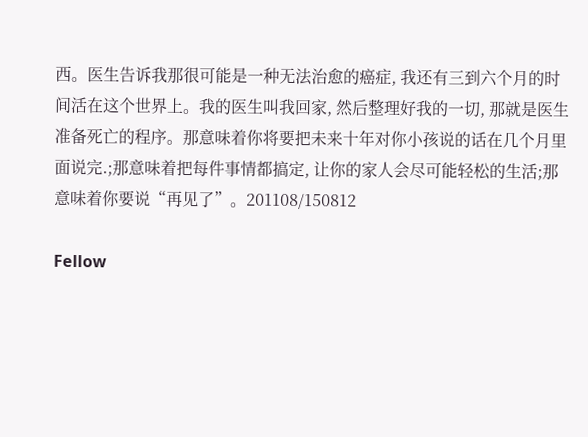西。医生告诉我那很可能是一种无法治愈的癌症, 我还有三到六个月的时间活在这个世界上。我的医生叫我回家, 然后整理好我的一切, 那就是医生准备死亡的程序。那意味着你将要把未来十年对你小孩说的话在几个月里面说完.;那意味着把每件事情都搞定, 让你的家人会尽可能轻松的生活;那意味着你要说“再见了”。201108/150812

Fellow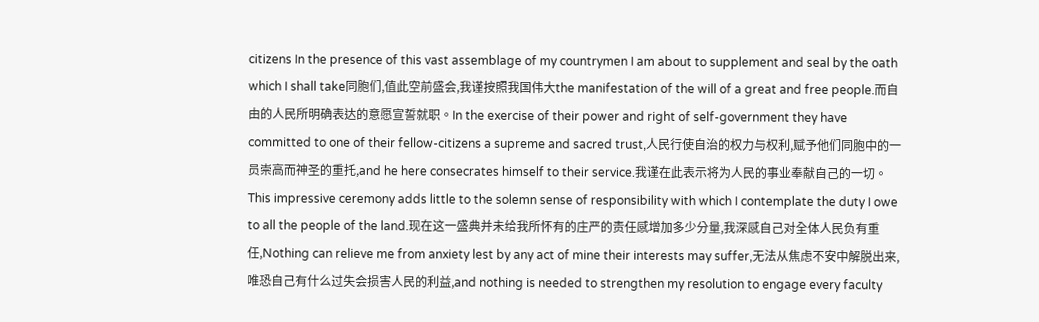citizens In the presence of this vast assemblage of my countrymen I am about to supplement and seal by the oath which I shall take同胞们,值此空前盛会,我谨按照我国伟大the manifestation of the will of a great and free people.而自由的人民所明确表达的意愿宣誓就职。In the exercise of their power and right of self-government they have committed to one of their fellow-citizens a supreme and sacred trust,人民行使自治的权力与权利,赋予他们同胞中的一员崇高而神圣的重托,and he here consecrates himself to their service.我谨在此表示将为人民的事业奉献自己的一切。This impressive ceremony adds little to the solemn sense of responsibility with which I contemplate the duty I owe to all the people of the land.现在这一盛典并未给我所怀有的庄严的责任感增加多少分量,我深感自己对全体人民负有重任,Nothing can relieve me from anxiety lest by any act of mine their interests may suffer,无法从焦虑不安中解脱出来,唯恐自己有什么过失会损害人民的利益,and nothing is needed to strengthen my resolution to engage every faculty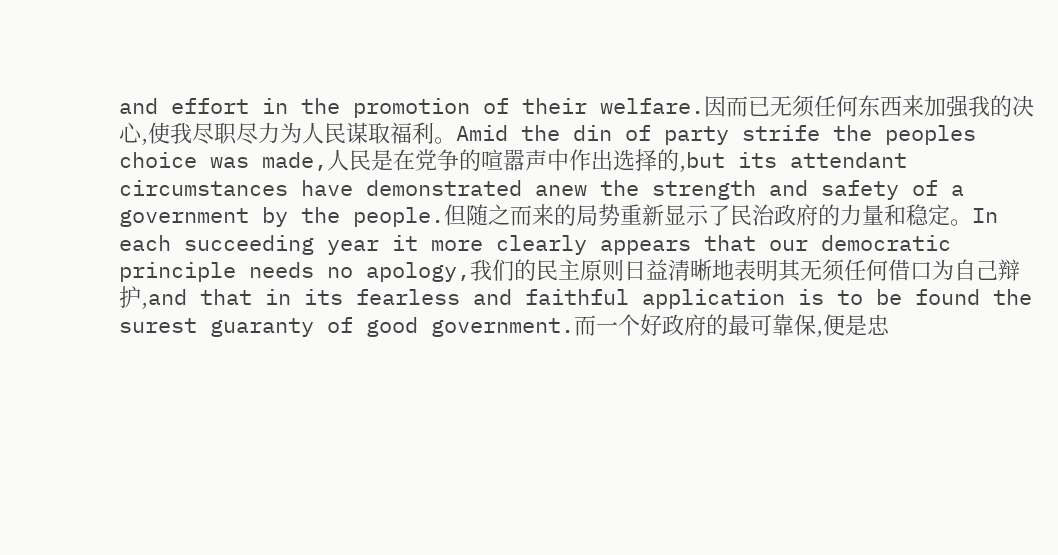and effort in the promotion of their welfare.因而已无须任何东西来加强我的决心,使我尽职尽力为人民谋取福利。Amid the din of party strife the peoples choice was made,人民是在党争的喧嚣声中作出选择的,but its attendant circumstances have demonstrated anew the strength and safety of a government by the people.但随之而来的局势重新显示了民治政府的力量和稳定。In each succeeding year it more clearly appears that our democratic principle needs no apology,我们的民主原则日益清晰地表明其无须任何借口为自己辩护,and that in its fearless and faithful application is to be found the surest guaranty of good government.而一个好政府的最可靠保,便是忠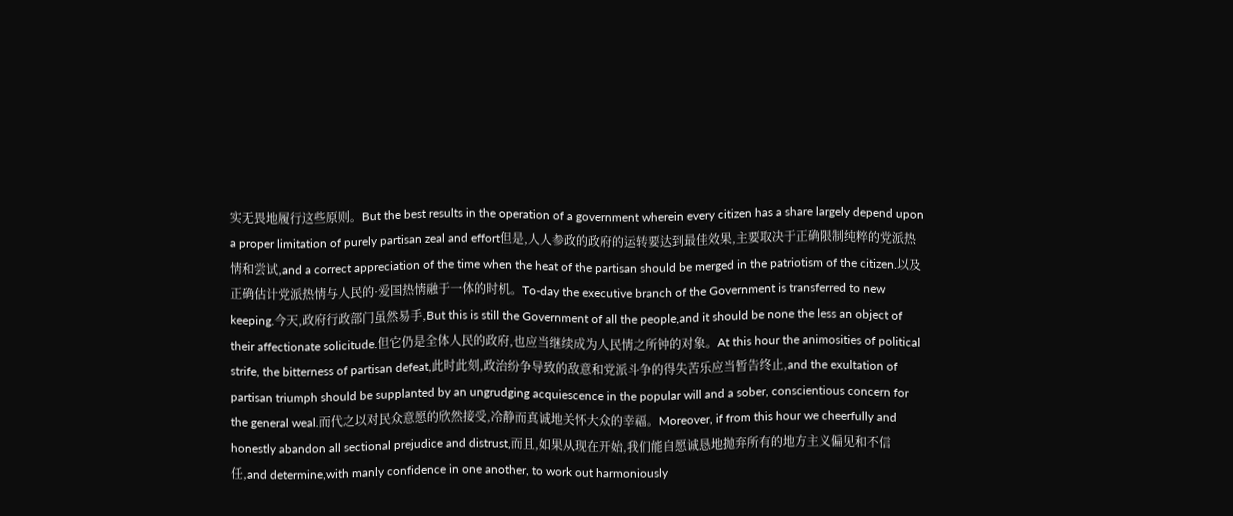实无畏地履行这些原则。But the best results in the operation of a government wherein every citizen has a share largely depend upon a proper limitation of purely partisan zeal and effort但是,人人参政的政府的运转要达到最佳效果,主要取决于正确限制纯粹的党派热情和尝试,and a correct appreciation of the time when the heat of the partisan should be merged in the patriotism of the citizen.以及正确估计党派热情与人民的·爱国热情融于一体的时机。To-day the executive branch of the Government is transferred to new keeping.今天,政府行政部门虽然易手,But this is still the Government of all the people,and it should be none the less an object of their affectionate solicitude.但它仍是全体人民的政府,也应当继续成为人民情之所钟的对象。At this hour the animosities of political strife, the bitterness of partisan defeat,此时此刻,政治纷争导致的敌意和党派斗争的得失苦乐应当暂告终止,and the exultation of partisan triumph should be supplanted by an ungrudging acquiescence in the popular will and a sober, conscientious concern for the general weal.而代之以对民众意愿的欣然接受,冷静而真诚地关怀大众的幸福。Moreover, if from this hour we cheerfully and honestly abandon all sectional prejudice and distrust,而且,如果从现在开始,我们能自愿诚恳地抛弃所有的地方主义偏见和不信任,and determine,with manly confidence in one another, to work out harmoniously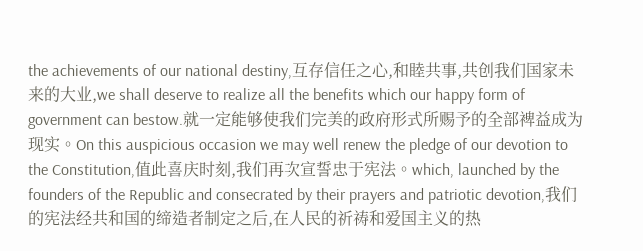the achievements of our national destiny,互存信任之心,和睦共事,共创我们国家未来的大业,we shall deserve to realize all the benefits which our happy form of government can bestow.就一定能够使我们完美的政府形式所赐予的全部裨益成为现实。On this auspicious occasion we may well renew the pledge of our devotion to the Constitution,值此喜庆时刻,我们再次宣誓忠于宪法。which, launched by the founders of the Republic and consecrated by their prayers and patriotic devotion,我们的宪法经共和国的缔造者制定之后,在人民的祈祷和爱国主义的热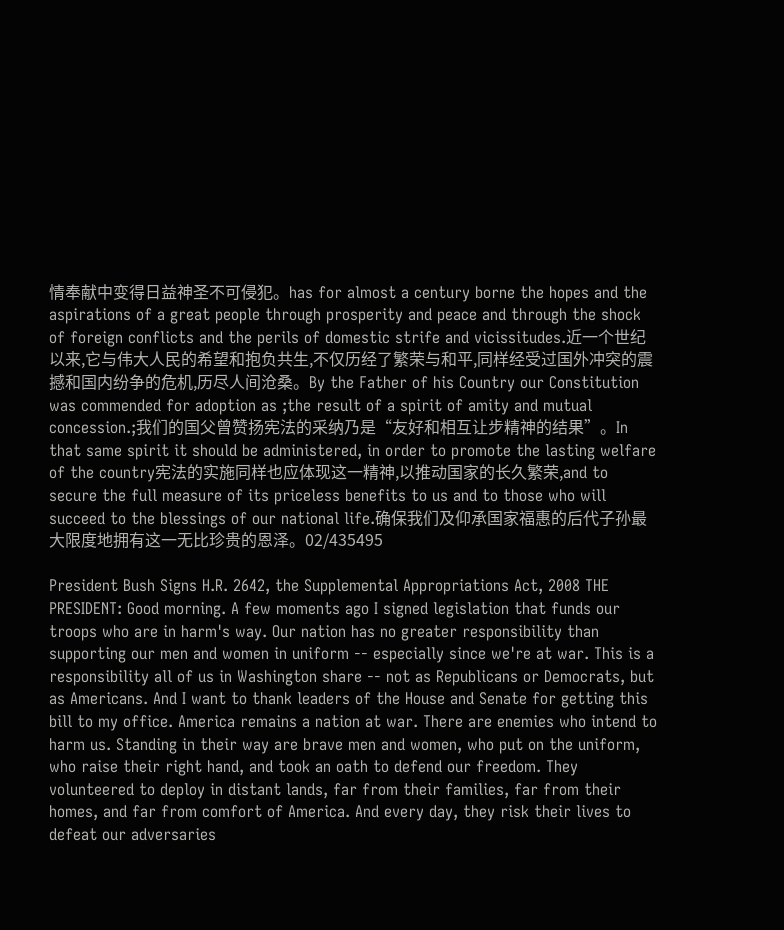情奉献中变得日益神圣不可侵犯。has for almost a century borne the hopes and the aspirations of a great people through prosperity and peace and through the shock of foreign conflicts and the perils of domestic strife and vicissitudes.近一个世纪以来,它与伟大人民的希望和抱负共生,不仅历经了繁荣与和平,同样经受过国外冲突的震撼和国内纷争的危机,历尽人间沧桑。By the Father of his Country our Constitution was commended for adoption as ;the result of a spirit of amity and mutual concession.;我们的国父曾赞扬宪法的采纳乃是“友好和相互让步精神的结果”。In that same spirit it should be administered, in order to promote the lasting welfare of the country宪法的实施同样也应体现这一精神,以推动国家的长久繁荣,and to secure the full measure of its priceless benefits to us and to those who will succeed to the blessings of our national life.确保我们及仰承国家福惠的后代子孙最大限度地拥有这一无比珍贵的恩泽。02/435495

President Bush Signs H.R. 2642, the Supplemental Appropriations Act, 2008 THE PRESIDENT: Good morning. A few moments ago I signed legislation that funds our troops who are in harm's way. Our nation has no greater responsibility than supporting our men and women in uniform -- especially since we're at war. This is a responsibility all of us in Washington share -- not as Republicans or Democrats, but as Americans. And I want to thank leaders of the House and Senate for getting this bill to my office. America remains a nation at war. There are enemies who intend to harm us. Standing in their way are brave men and women, who put on the uniform, who raise their right hand, and took an oath to defend our freedom. They volunteered to deploy in distant lands, far from their families, far from their homes, and far from comfort of America. And every day, they risk their lives to defeat our adversaries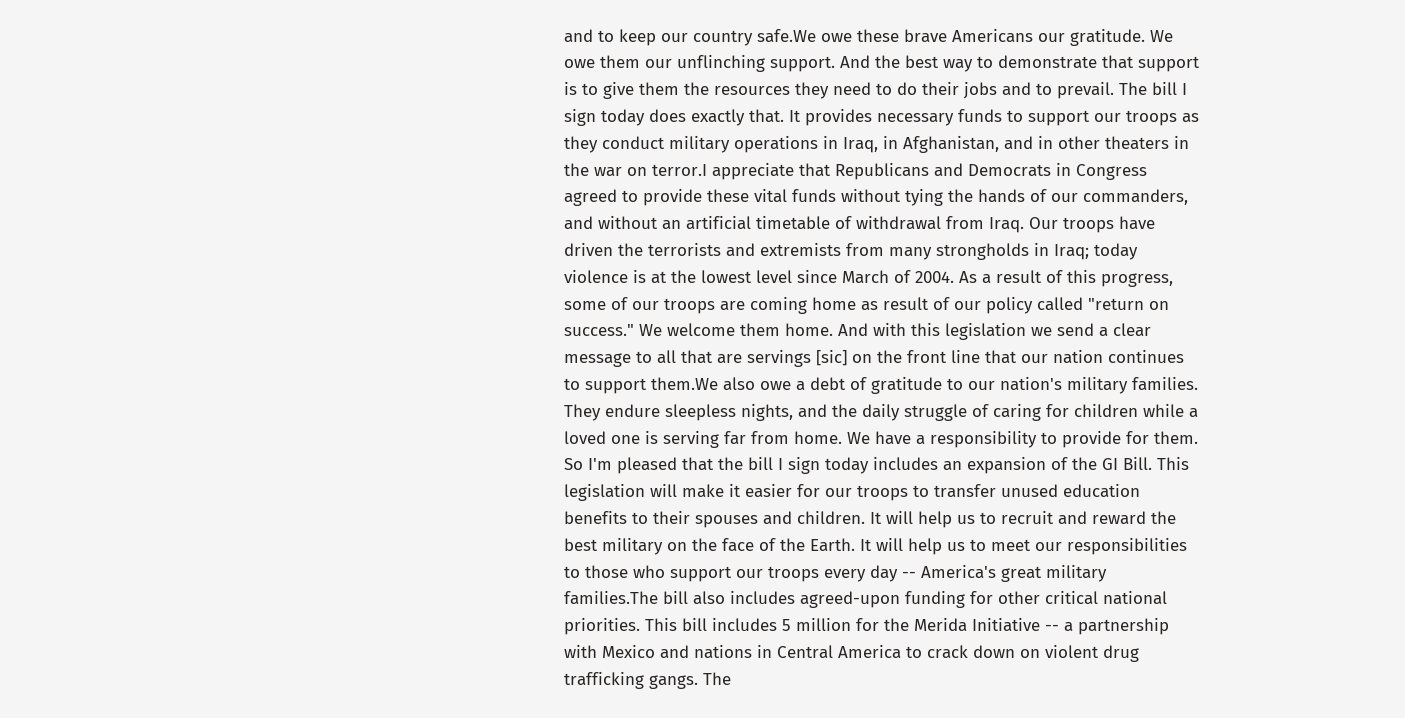and to keep our country safe.We owe these brave Americans our gratitude. We owe them our unflinching support. And the best way to demonstrate that support is to give them the resources they need to do their jobs and to prevail. The bill I sign today does exactly that. It provides necessary funds to support our troops as they conduct military operations in Iraq, in Afghanistan, and in other theaters in the war on terror.I appreciate that Republicans and Democrats in Congress agreed to provide these vital funds without tying the hands of our commanders, and without an artificial timetable of withdrawal from Iraq. Our troops have driven the terrorists and extremists from many strongholds in Iraq; today violence is at the lowest level since March of 2004. As a result of this progress, some of our troops are coming home as result of our policy called "return on success." We welcome them home. And with this legislation we send a clear message to all that are servings [sic] on the front line that our nation continues to support them.We also owe a debt of gratitude to our nation's military families. They endure sleepless nights, and the daily struggle of caring for children while a loved one is serving far from home. We have a responsibility to provide for them. So I'm pleased that the bill I sign today includes an expansion of the GI Bill. This legislation will make it easier for our troops to transfer unused education benefits to their spouses and children. It will help us to recruit and reward the best military on the face of the Earth. It will help us to meet our responsibilities to those who support our troops every day -- America's great military families.The bill also includes agreed-upon funding for other critical national priorities. This bill includes 5 million for the Merida Initiative -- a partnership with Mexico and nations in Central America to crack down on violent drug trafficking gangs. The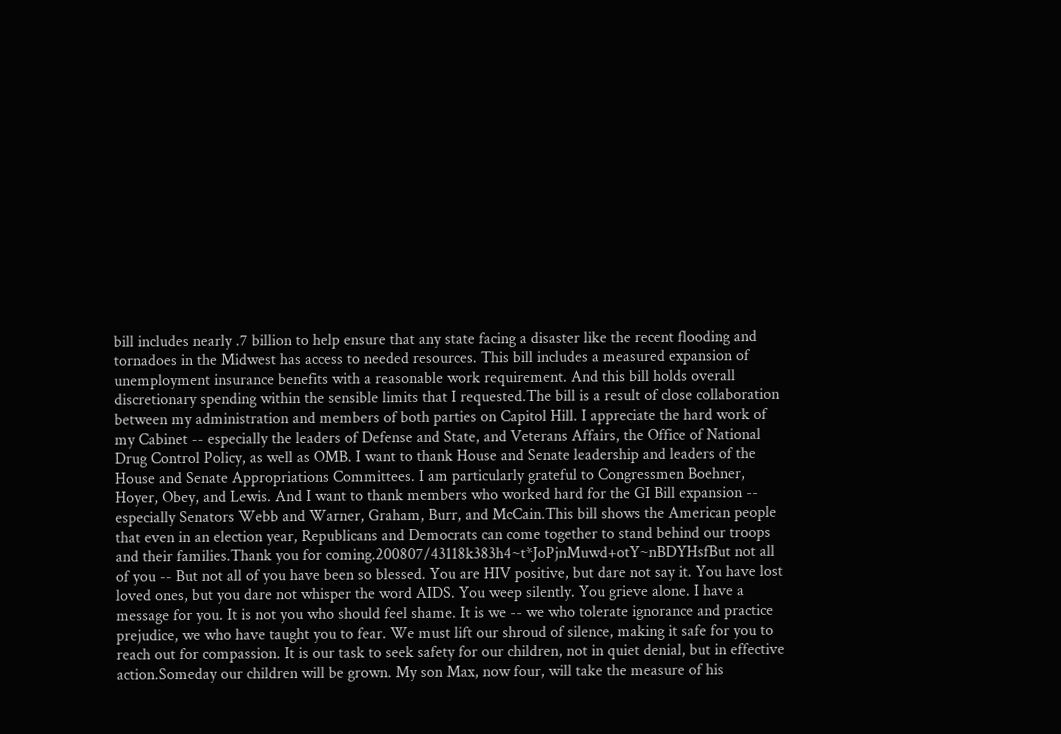bill includes nearly .7 billion to help ensure that any state facing a disaster like the recent flooding and tornadoes in the Midwest has access to needed resources. This bill includes a measured expansion of unemployment insurance benefits with a reasonable work requirement. And this bill holds overall discretionary spending within the sensible limits that I requested.The bill is a result of close collaboration between my administration and members of both parties on Capitol Hill. I appreciate the hard work of my Cabinet -- especially the leaders of Defense and State, and Veterans Affairs, the Office of National Drug Control Policy, as well as OMB. I want to thank House and Senate leadership and leaders of the House and Senate Appropriations Committees. I am particularly grateful to Congressmen Boehner, Hoyer, Obey, and Lewis. And I want to thank members who worked hard for the GI Bill expansion -- especially Senators Webb and Warner, Graham, Burr, and McCain.This bill shows the American people that even in an election year, Republicans and Democrats can come together to stand behind our troops and their families.Thank you for coming.200807/43118k383h4~t*JoPjnMuwd+otY~nBDYHsfBut not all of you -- But not all of you have been so blessed. You are HIV positive, but dare not say it. You have lost loved ones, but you dare not whisper the word AIDS. You weep silently. You grieve alone. I have a message for you. It is not you who should feel shame. It is we -- we who tolerate ignorance and practice prejudice, we who have taught you to fear. We must lift our shroud of silence, making it safe for you to reach out for compassion. It is our task to seek safety for our children, not in quiet denial, but in effective action.Someday our children will be grown. My son Max, now four, will take the measure of his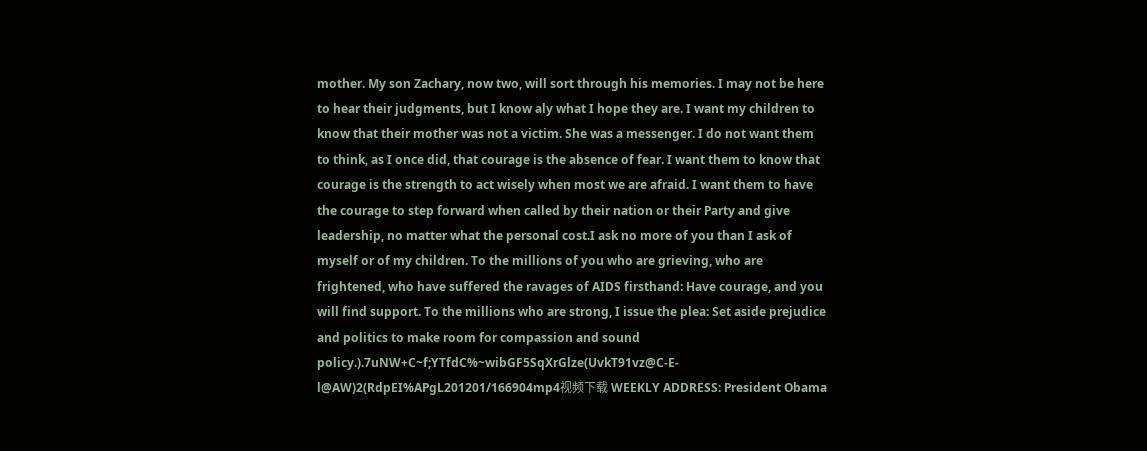mother. My son Zachary, now two, will sort through his memories. I may not be here to hear their judgments, but I know aly what I hope they are. I want my children to know that their mother was not a victim. She was a messenger. I do not want them to think, as I once did, that courage is the absence of fear. I want them to know that courage is the strength to act wisely when most we are afraid. I want them to have the courage to step forward when called by their nation or their Party and give leadership, no matter what the personal cost.I ask no more of you than I ask of myself or of my children. To the millions of you who are grieving, who are frightened, who have suffered the ravages of AIDS firsthand: Have courage, and you will find support. To the millions who are strong, I issue the plea: Set aside prejudice and politics to make room for compassion and sound policy.).7uNW+C~f;YTfdC%~wibGF5SqXrGlze(UvkT91vz@C-E-l@AW)2(RdpEI%APgL201201/166904mp4视频下载 WEEKLY ADDRESS: President Obama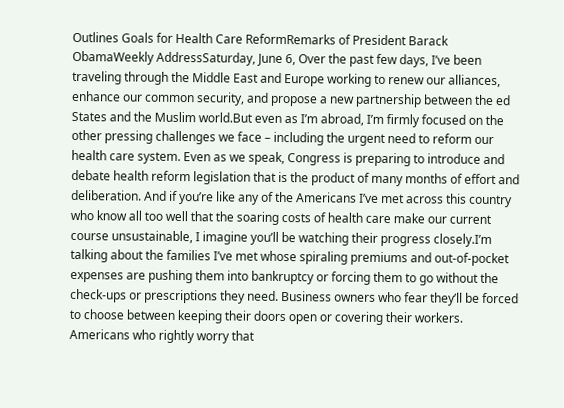Outlines Goals for Health Care ReformRemarks of President Barack ObamaWeekly AddressSaturday, June 6, Over the past few days, I’ve been traveling through the Middle East and Europe working to renew our alliances, enhance our common security, and propose a new partnership between the ed States and the Muslim world.But even as I’m abroad, I’m firmly focused on the other pressing challenges we face – including the urgent need to reform our health care system. Even as we speak, Congress is preparing to introduce and debate health reform legislation that is the product of many months of effort and deliberation. And if you’re like any of the Americans I’ve met across this country who know all too well that the soaring costs of health care make our current course unsustainable, I imagine you’ll be watching their progress closely.I’m talking about the families I’ve met whose spiraling premiums and out-of-pocket expenses are pushing them into bankruptcy or forcing them to go without the check-ups or prescriptions they need. Business owners who fear they’ll be forced to choose between keeping their doors open or covering their workers. Americans who rightly worry that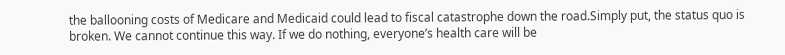the ballooning costs of Medicare and Medicaid could lead to fiscal catastrophe down the road.Simply put, the status quo is broken. We cannot continue this way. If we do nothing, everyone’s health care will be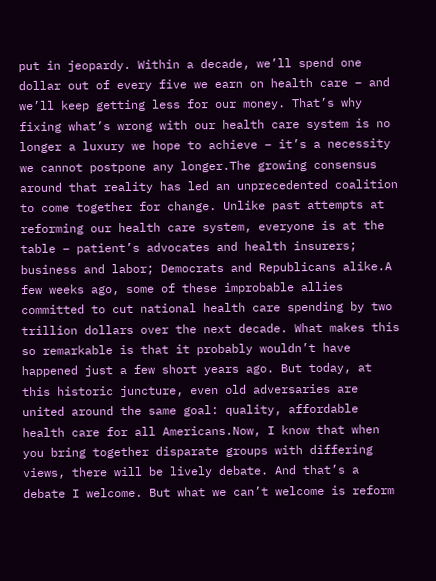put in jeopardy. Within a decade, we’ll spend one dollar out of every five we earn on health care – and we’ll keep getting less for our money. That’s why fixing what’s wrong with our health care system is no longer a luxury we hope to achieve – it’s a necessity we cannot postpone any longer.The growing consensus around that reality has led an unprecedented coalition to come together for change. Unlike past attempts at reforming our health care system, everyone is at the table – patient’s advocates and health insurers; business and labor; Democrats and Republicans alike.A few weeks ago, some of these improbable allies committed to cut national health care spending by two trillion dollars over the next decade. What makes this so remarkable is that it probably wouldn’t have happened just a few short years ago. But today, at this historic juncture, even old adversaries are united around the same goal: quality, affordable health care for all Americans.Now, I know that when you bring together disparate groups with differing views, there will be lively debate. And that’s a debate I welcome. But what we can’t welcome is reform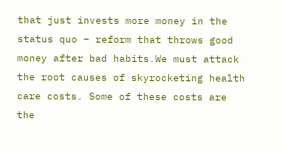that just invests more money in the status quo – reform that throws good money after bad habits.We must attack the root causes of skyrocketing health care costs. Some of these costs are the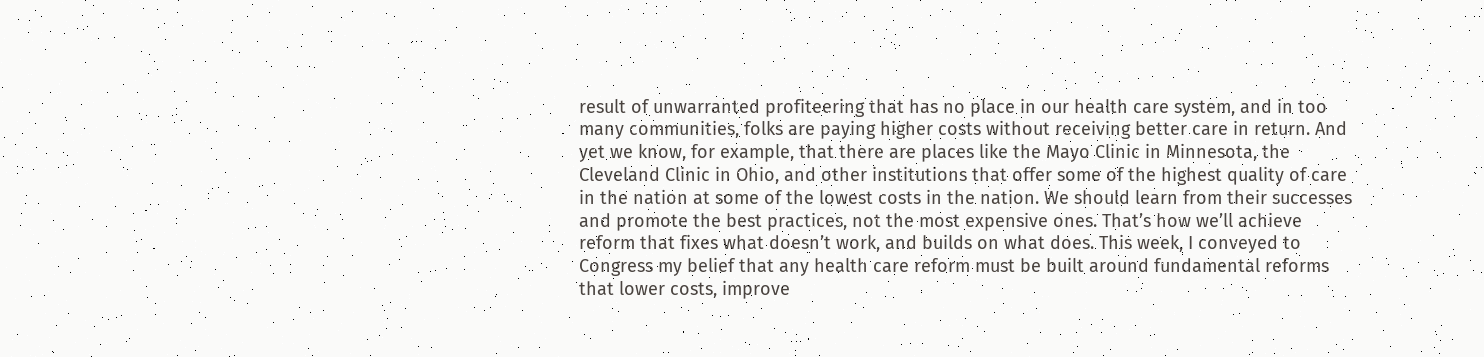result of unwarranted profiteering that has no place in our health care system, and in too many communities, folks are paying higher costs without receiving better care in return. And yet we know, for example, that there are places like the Mayo Clinic in Minnesota, the Cleveland Clinic in Ohio, and other institutions that offer some of the highest quality of care in the nation at some of the lowest costs in the nation. We should learn from their successes and promote the best practices, not the most expensive ones. That’s how we’ll achieve reform that fixes what doesn’t work, and builds on what does. This week, I conveyed to Congress my belief that any health care reform must be built around fundamental reforms that lower costs, improve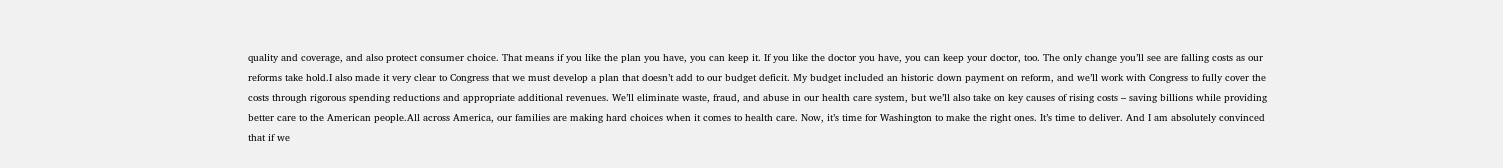quality and coverage, and also protect consumer choice. That means if you like the plan you have, you can keep it. If you like the doctor you have, you can keep your doctor, too. The only change you’ll see are falling costs as our reforms take hold.I also made it very clear to Congress that we must develop a plan that doesn’t add to our budget deficit. My budget included an historic down payment on reform, and we’ll work with Congress to fully cover the costs through rigorous spending reductions and appropriate additional revenues. We’ll eliminate waste, fraud, and abuse in our health care system, but we’ll also take on key causes of rising costs – saving billions while providing better care to the American people.All across America, our families are making hard choices when it comes to health care. Now, it’s time for Washington to make the right ones. It’s time to deliver. And I am absolutely convinced that if we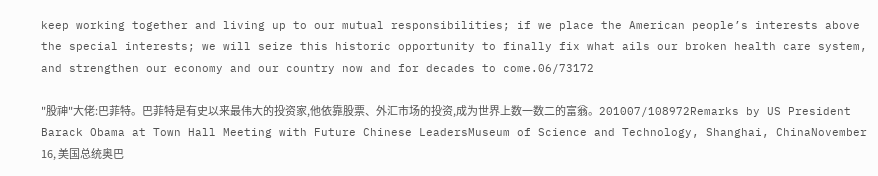keep working together and living up to our mutual responsibilities; if we place the American people’s interests above the special interests; we will seize this historic opportunity to finally fix what ails our broken health care system, and strengthen our economy and our country now and for decades to come.06/73172

"股神"大佬:巴菲特。巴菲特是有史以来最伟大的投资家,他依靠股票、外汇市场的投资,成为世界上数一数二的富翁。201007/108972Remarks by US President Barack Obama at Town Hall Meeting with Future Chinese LeadersMuseum of Science and Technology, Shanghai, ChinaNovember 16, 美国总统奥巴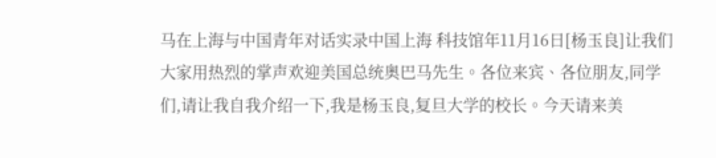马在上海与中国青年对话实录中国上海 科技馆年11月16日[杨玉良]让我们大家用热烈的掌声欢迎美国总统奥巴马先生。各位来宾、各位朋友,同学们,请让我自我介绍一下,我是杨玉良,复旦大学的校长。今天请来美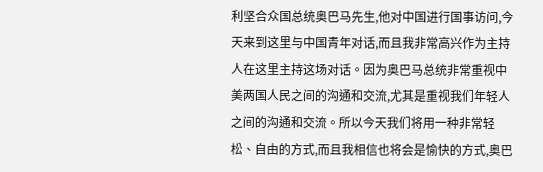利坚合众国总统奥巴马先生,他对中国进行国事访问,今天来到这里与中国青年对话,而且我非常高兴作为主持人在这里主持这场对话。因为奥巴马总统非常重视中美两国人民之间的沟通和交流,尤其是重视我们年轻人之间的沟通和交流。所以今天我们将用一种非常轻松、自由的方式,而且我相信也将会是愉快的方式,奥巴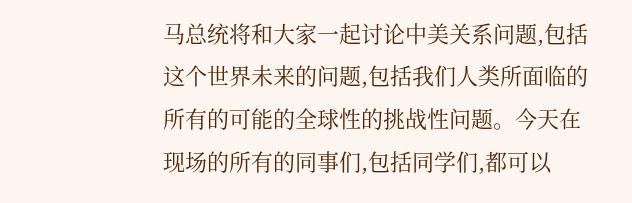马总统将和大家一起讨论中美关系问题,包括这个世界未来的问题,包括我们人类所面临的所有的可能的全球性的挑战性问题。今天在现场的所有的同事们,包括同学们,都可以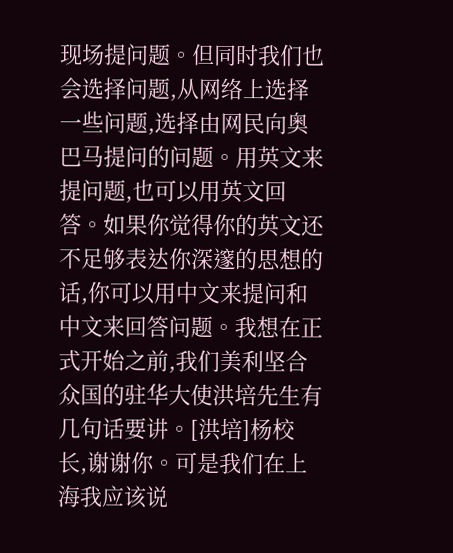现场提问题。但同时我们也会选择问题,从网络上选择一些问题,选择由网民向奥巴马提问的问题。用英文来提问题,也可以用英文回答。如果你觉得你的英文还不足够表达你深邃的思想的话,你可以用中文来提问和中文来回答问题。我想在正式开始之前,我们美利坚合众国的驻华大使洪培先生有几句话要讲。[洪培]杨校长,谢谢你。可是我们在上海我应该说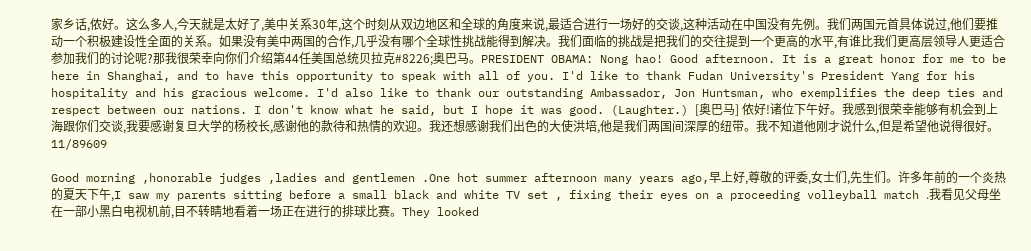家乡话,侬好。这么多人,今天就是太好了,美中关系30年,这个时刻从双边地区和全球的角度来说,最适合进行一场好的交谈,这种活动在中国没有先例。我们两国元首具体说过,他们要推动一个积极建设性全面的关系。如果没有美中两国的合作,几乎没有哪个全球性挑战能得到解决。我们面临的挑战是把我们的交往提到一个更高的水平,有谁比我们更高层领导人更适合参加我们的讨论呢?那我很荣幸向你们介绍第44任美国总统贝拉克#8226;奥巴马。PRESIDENT OBAMA: Nong hao! Good afternoon. It is a great honor for me to be here in Shanghai, and to have this opportunity to speak with all of you. I'd like to thank Fudan University's President Yang for his hospitality and his gracious welcome. I'd also like to thank our outstanding Ambassador, Jon Huntsman, who exemplifies the deep ties and respect between our nations. I don't know what he said, but I hope it was good. (Laughter.) [奥巴马] 侬好!诸位下午好。我感到很荣幸能够有机会到上海跟你们交谈,我要感谢复旦大学的杨校长,感谢他的款待和热情的欢迎。我还想感谢我们出色的大使洪培,他是我们两国间深厚的纽带。我不知道他刚才说什么,但是希望他说得很好。11/89609

Good morning ,honorable judges ,ladies and gentlemen .One hot summer afternoon many years ago,早上好,尊敬的评委,女士们,先生们。许多年前的一个炎热的夏天下午,I saw my parents sitting before a small black and white TV set , fixing their eyes on a proceeding volleyball match .我看见父母坐在一部小黑白电视机前,目不转睛地看着一场正在进行的排球比赛。They looked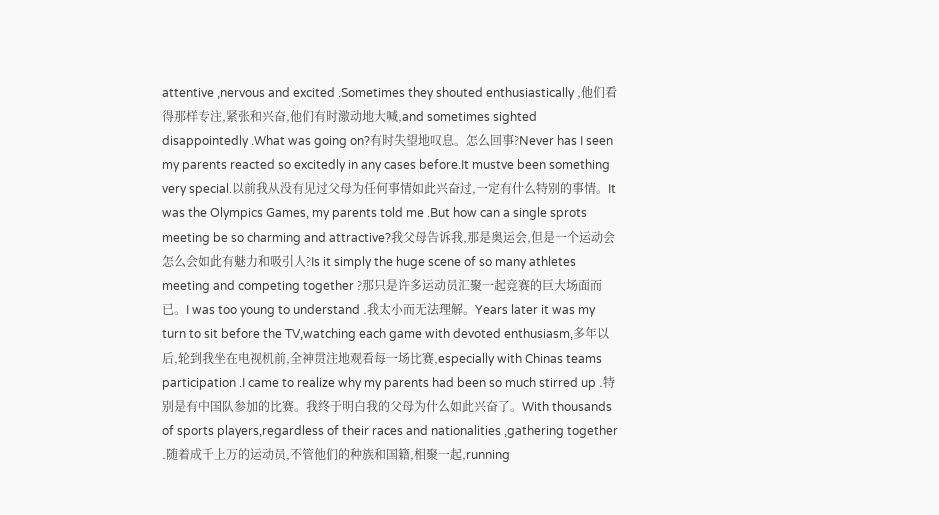attentive ,nervous and excited .Sometimes they shouted enthusiastically ,他们看得那样专注,紧张和兴奋,他们有时激动地大喊,and sometimes sighted disappointedly .What was going on?有时失望地叹息。怎么回事?Never has I seen my parents reacted so excitedly in any cases before.It mustve been something very special.以前我从没有见过父母为任何事情如此兴奋过,一定有什么特别的事情。It was the Olympics Games, my parents told me .But how can a single sprots meeting be so charming and attractive?我父母告诉我,那是奥运会,但是一个运动会怎么会如此有魅力和吸引人?Is it simply the huge scene of so many athletes meeting and competing together ?那只是许多运动员汇聚一起竞赛的巨大场面而已。I was too young to understand .我太小而无法理解。Years later it was my turn to sit before the TV,watching each game with devoted enthusiasm,多年以后,轮到我坐在电视机前,全神贯注地观看每一场比赛,especially with Chinas teams participation .I came to realize why my parents had been so much stirred up .特别是有中国队参加的比赛。我终于明白我的父母为什么如此兴奋了。With thousands of sports players,regardless of their races and nationalities ,gathering together .随着成千上万的运动员,不管他们的种族和国籍,相聚一起,running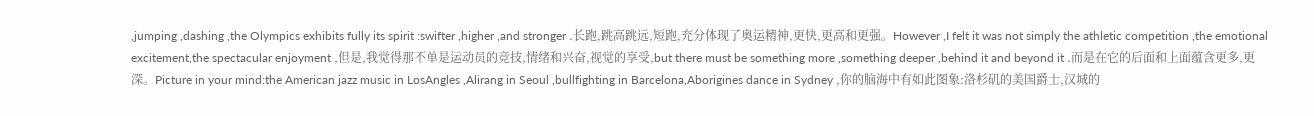,jumping ,dashing ,the Olympics exhibits fully its spirit :swifter ,higher ,and stronger .长跑,跳高跳远,短跑,充分体现了奥运精神,更快,更高和更强。However ,I felt it was not simply the athletic competition ,the emotional excitement,the spectacular enjoyment ,但是,我觉得那不单是运动员的竞技,情绪和兴奋,视觉的享受,but there must be something more ,something deeper ,behind it and beyond it .而是在它的后面和上面蕴含更多,更深。Picture in your mind:the American jazz music in LosAngles ,Alirang in Seoul ,bullfighting in Barcelona,Aborigines dance in Sydney ,你的脑海中有如此图象:洛杉矶的美国爵士,汉城的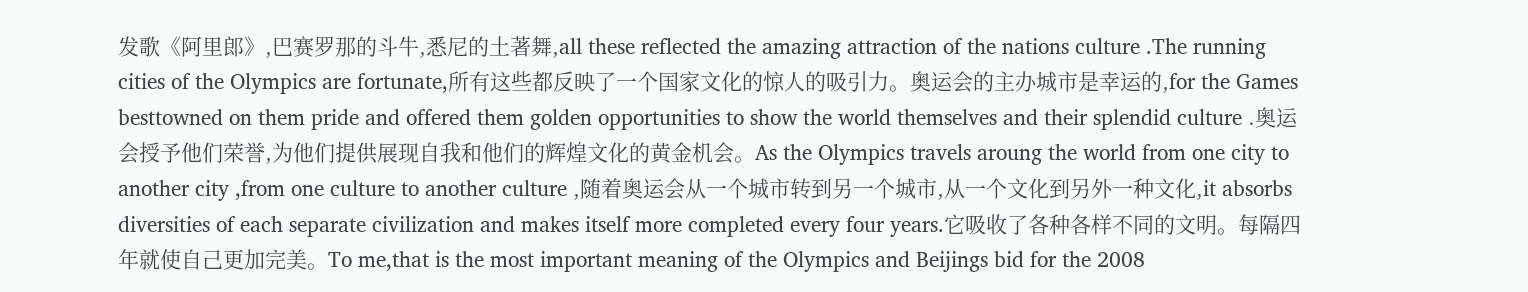发歌《阿里郎》,巴赛罗那的斗牛,悉尼的土著舞,all these reflected the amazing attraction of the nations culture .The running cities of the Olympics are fortunate,所有这些都反映了一个国家文化的惊人的吸引力。奥运会的主办城市是幸运的,for the Games besttowned on them pride and offered them golden opportunities to show the world themselves and their splendid culture .奥运会授予他们荣誉,为他们提供展现自我和他们的辉煌文化的黄金机会。As the Olympics travels aroung the world from one city to another city ,from one culture to another culture ,随着奥运会从一个城市转到另一个城市,从一个文化到另外一种文化,it absorbs diversities of each separate civilization and makes itself more completed every four years.它吸收了各种各样不同的文明。每隔四年就使自己更加完美。To me,that is the most important meaning of the Olympics and Beijings bid for the 2008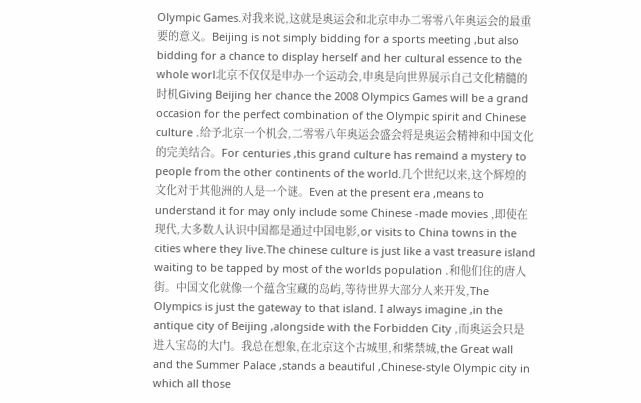Olympic Games.对我来说,这就是奥运会和北京申办二零零八年奥运会的最重要的意义。Beijing is not simply bidding for a sports meeting ,but also bidding for a chance to display herself and her cultural essence to the whole worl北京不仅仅是申办一个运动会,申奥是向世界展示自己文化精髓的时机Giving Beijing her chance the 2008 Olympics Games will be a grand occasion for the perfect combination of the Olympic spirit and Chinese culture .给予北京一个机会,二零零八年奥运会盛会将是奥运会精神和中国文化的完美结合。For centuries ,this grand culture has remaind a mystery to people from the other continents of the world.几个世纪以来,这个辉煌的文化对于其他洲的人是一个谜。Even at the present era ,means to understand it for may only include some Chinese -made movies ,即使在现代,大多数人认识中国都是通过中国电影,or visits to China towns in the cities where they live.The chinese culture is just like a vast treasure island waiting to be tapped by most of the worlds population .和他们住的唐人街。中国文化就像一个蕴含宝藏的岛屿,等待世界大部分人来开发,The Olympics is just the gateway to that island. I always imagine ,in the antique city of Beijing ,alongside with the Forbidden City ,而奥运会只是进入宝岛的大门。我总在想象,在北京这个古城里,和紫禁城,the Great wall and the Summer Palace ,stands a beautiful ,Chinese-style Olympic city in which all those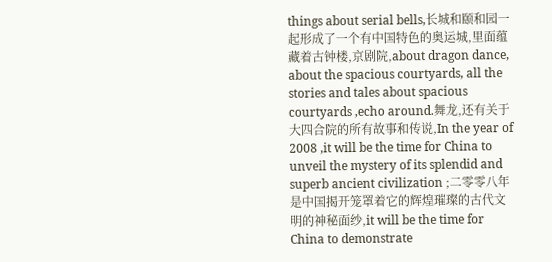things about serial bells,长城和颐和园一起形成了一个有中国特色的奥运城,里面蕴藏着古钟楼,京剧院,about dragon dance, about the spacious courtyards, all the stories and tales about spacious courtyards ,echo around.舞龙,还有关于大四合院的所有故事和传说,In the year of 2008 ,it will be the time for China to unveil the mystery of its splendid and superb ancient civilization ;二零零八年是中国揭开笼罩着它的辉煌璀璨的古代文明的神秘面纱,it will be the time for China to demonstrate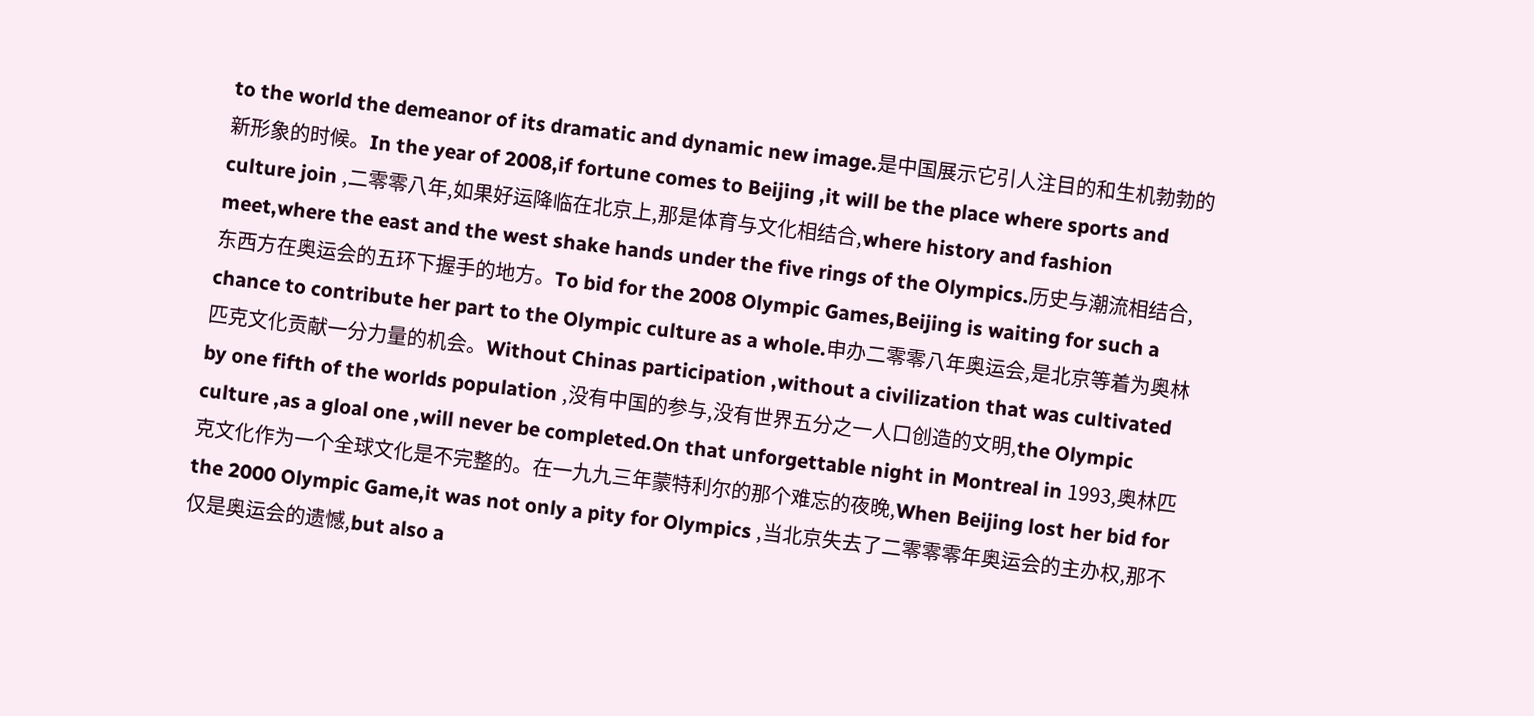to the world the demeanor of its dramatic and dynamic new image.是中国展示它引人注目的和生机勃勃的新形象的时候。In the year of 2008,if fortune comes to Beijing ,it will be the place where sports and culture join ,二零零八年,如果好运降临在北京上,那是体育与文化相结合,where history and fashion meet,where the east and the west shake hands under the five rings of the Olympics.历史与潮流相结合,东西方在奥运会的五环下握手的地方。To bid for the 2008 Olympic Games,Beijing is waiting for such a chance to contribute her part to the Olympic culture as a whole.申办二零零八年奥运会,是北京等着为奥林匹克文化贡献一分力量的机会。Without Chinas participation ,without a civilization that was cultivated by one fifth of the worlds population ,没有中国的参与,没有世界五分之一人口创造的文明,the Olympic culture ,as a gloal one ,will never be completed.On that unforgettable night in Montreal in 1993,奥林匹克文化作为一个全球文化是不完整的。在一九九三年蒙特利尔的那个难忘的夜晚,When Beijing lost her bid for the 2000 Olympic Game,it was not only a pity for Olympics ,当北京失去了二零零零年奥运会的主办权,那不仅是奥运会的遗憾,but also a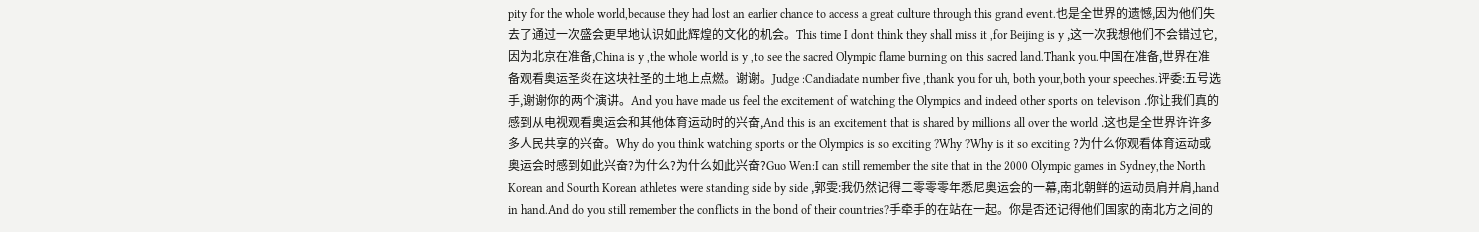pity for the whole world,because they had lost an earlier chance to access a great culture through this grand event.也是全世界的遗憾,因为他们失去了通过一次盛会更早地认识如此辉煌的文化的机会。This time I dont think they shall miss it ,for Beijing is y ,这一次我想他们不会错过它,因为北京在准备,China is y ,the whole world is y ,to see the sacred Olympic flame burning on this sacred land.Thank you.中国在准备,世界在准备观看奥运圣炎在这块社圣的土地上点燃。谢谢。Judge :Candiadate number five ,thank you for uh, both your,both your speeches.评委:五号选手,谢谢你的两个演讲。And you have made us feel the excitement of watching the Olympics and indeed other sports on televison .你让我们真的感到从电视观看奥运会和其他体育运动时的兴奋,And this is an excitement that is shared by millions all over the world .这也是全世界许许多多人民共享的兴奋。Why do you think watching sports or the Olympics is so exciting ?Why ?Why is it so exciting ?为什么你观看体育运动或奥运会时感到如此兴奋?为什么?为什么如此兴奋?Guo Wen:I can still remember the site that in the 2000 Olympic games in Sydney,the North Korean and Sourth Korean athletes were standing side by side ,郭雯:我仍然记得二零零零年悉尼奥运会的一幕,南北朝鲜的运动员肩并肩,hand in hand.And do you still remember the conflicts in the bond of their countries?手牵手的在站在一起。你是否还记得他们国家的南北方之间的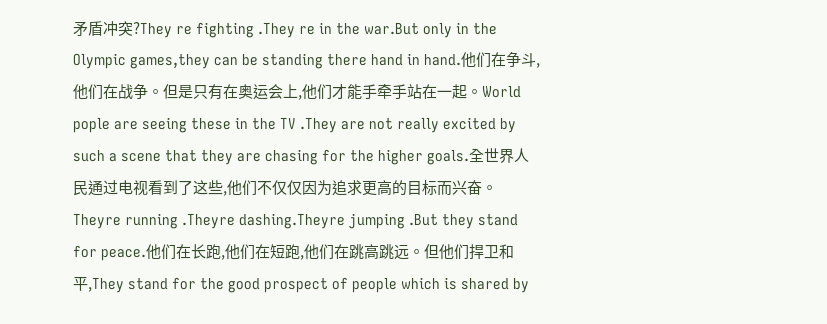矛盾冲突?They re fighting .They re in the war.But only in the Olympic games,they can be standing there hand in hand.他们在争斗,他们在战争。但是只有在奥运会上,他们才能手牵手站在一起。World pople are seeing these in the TV .They are not really excited by such a scene that they are chasing for the higher goals.全世界人民通过电视看到了这些,他们不仅仅因为追求更高的目标而兴奋。Theyre running .Theyre dashing.Theyre jumping .But they stand for peace.他们在长跑,他们在短跑,他们在跳高跳远。但他们捍卫和平,They stand for the good prospect of people which is shared by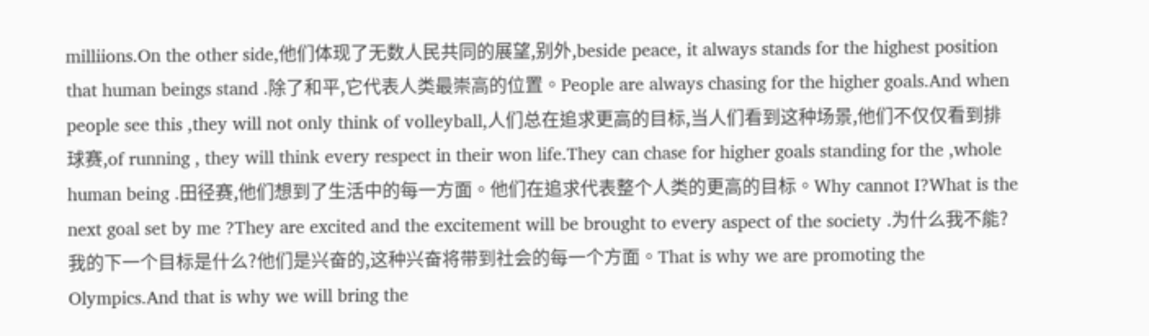milliions.On the other side,他们体现了无数人民共同的展望,别外,beside peace, it always stands for the highest position that human beings stand .除了和平,它代表人类最崇高的位置。People are always chasing for the higher goals.And when people see this ,they will not only think of volleyball,人们总在追求更高的目标,当人们看到这种场景,他们不仅仅看到排球赛,of running , they will think every respect in their won life.They can chase for higher goals standing for the ,whole human being .田径赛,他们想到了生活中的每一方面。他们在追求代表整个人类的更高的目标。Why cannot I?What is the next goal set by me ?They are excited and the excitement will be brought to every aspect of the society .为什么我不能?我的下一个目标是什么?他们是兴奋的,这种兴奋将带到社会的每一个方面。That is why we are promoting the Olympics.And that is why we will bring the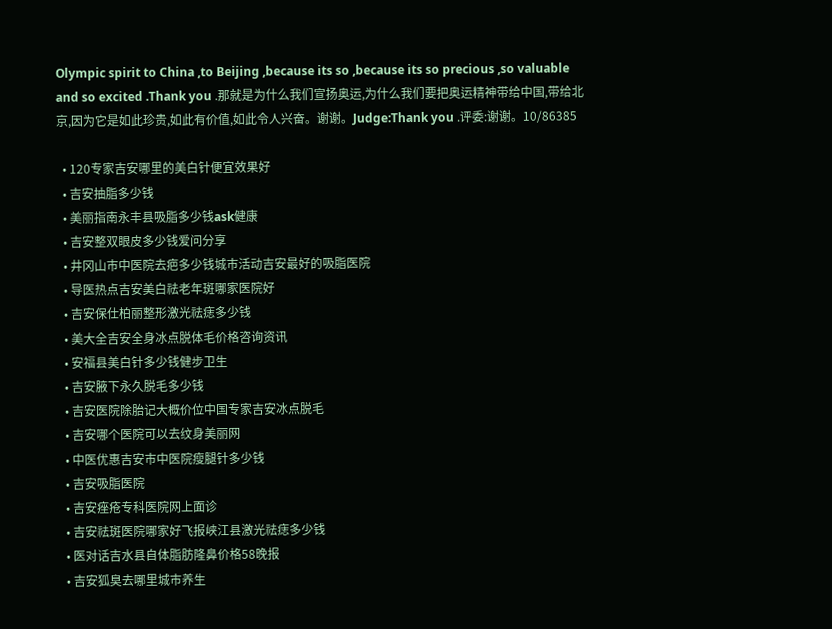Olympic spirit to China ,to Beijing ,because its so ,because its so precious ,so valuable and so excited .Thank you .那就是为什么我们宣扬奥运,为什么我们要把奥运精神带给中国,带给北京,因为它是如此珍贵,如此有价值,如此令人兴奋。谢谢。Judge:Thank you .评委:谢谢。10/86385

  • 120专家吉安哪里的美白针便宜效果好
  • 吉安抽脂多少钱
  • 美丽指南永丰县吸脂多少钱ask健康
  • 吉安整双眼皮多少钱爱问分享
  • 井冈山市中医院去疤多少钱城市活动吉安最好的吸脂医院
  • 导医热点吉安美白祛老年斑哪家医院好
  • 吉安保仕柏丽整形激光祛痣多少钱
  • 美大全吉安全身冰点脱体毛价格咨询资讯
  • 安福县美白针多少钱健步卫生
  • 吉安腋下永久脱毛多少钱
  • 吉安医院除胎记大概价位中国专家吉安冰点脱毛
  • 吉安哪个医院可以去纹身美丽网
  • 中医优惠吉安市中医院瘦腿针多少钱
  • 吉安吸脂医院
  • 吉安痤疮专科医院网上面诊
  • 吉安祛斑医院哪家好飞报峡江县激光祛痣多少钱
  • 医对话吉水县自体脂肪隆鼻价格58晚报
  • 吉安狐臭去哪里城市养生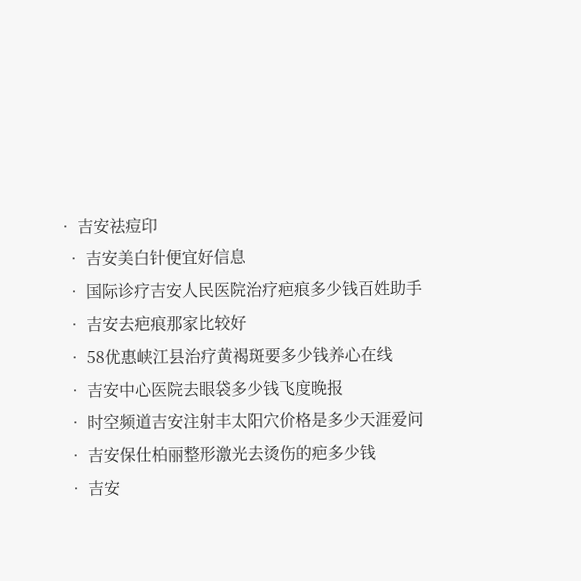• 吉安祛痘印
  • 吉安美白针便宜好信息
  • 国际诊疗吉安人民医院治疗疤痕多少钱百姓助手
  • 吉安去疤痕那家比较好
  • 58优惠峡江县治疗黄褐斑要多少钱养心在线
  • 吉安中心医院去眼袋多少钱飞度晚报
  • 时空频道吉安注射丰太阳穴价格是多少天涯爱问
  • 吉安保仕柏丽整形激光去烫伤的疤多少钱
  • 吉安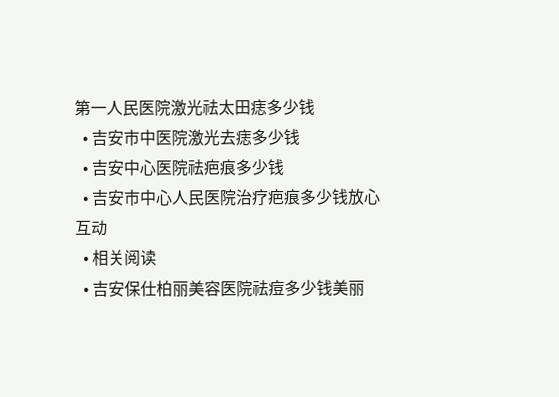第一人民医院激光祛太田痣多少钱
  • 吉安市中医院激光去痣多少钱
  • 吉安中心医院祛疤痕多少钱
  • 吉安市中心人民医院治疗疤痕多少钱放心互动
  • 相关阅读
  • 吉安保仕柏丽美容医院祛痘多少钱美丽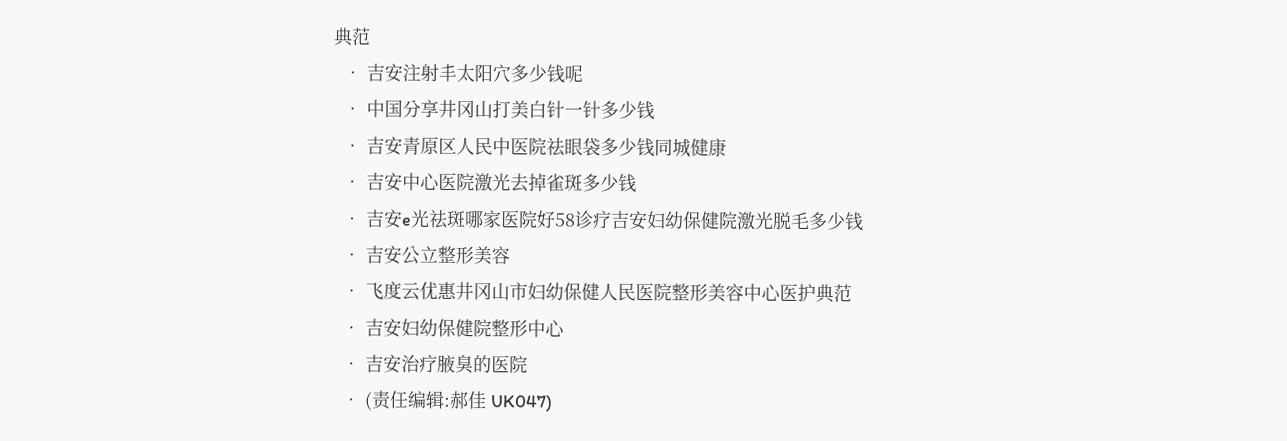典范
  • 吉安注射丰太阳穴多少钱呢
  • 中国分享井冈山打美白针一针多少钱
  • 吉安青原区人民中医院祛眼袋多少钱同城健康
  • 吉安中心医院激光去掉雀斑多少钱
  • 吉安e光祛斑哪家医院好58诊疗吉安妇幼保健院激光脱毛多少钱
  • 吉安公立整形美容
  • 飞度云优惠井冈山市妇幼保健人民医院整形美容中心医护典范
  • 吉安妇幼保健院整形中心
  • 吉安治疗腋臭的医院
  • (责任编辑:郝佳 UK047)